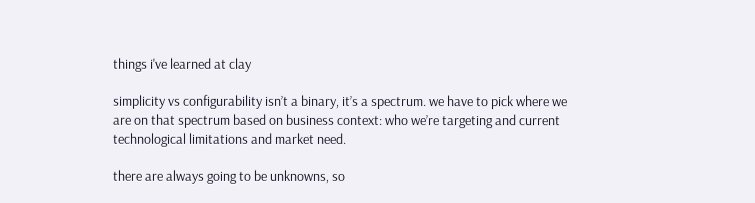things i've learned at clay

simplicity vs configurability isn’t a binary, it’s a spectrum. we have to pick where we
are on that spectrum based on business context: who we’re targeting and current
technological limitations and market need.

there are always going to be unknowns, so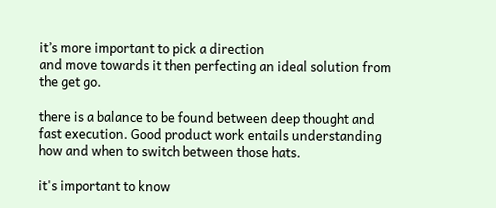it’s more important to pick a direction
and move towards it then perfecting an ideal solution from the get go.

there is a balance to be found between deep thought and fast execution. Good product work entails understanding how and when to switch between those hats.

it's important to know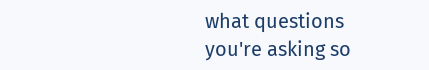what questions you're asking so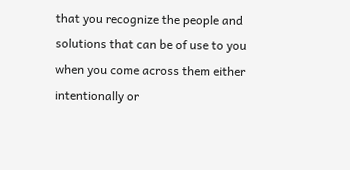that you recognize the people and solutions that can be of use to you when you come across them either intentionally or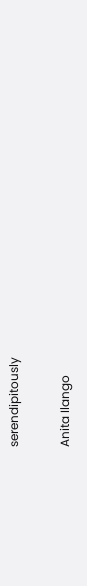serendipitously

Anita Ilango